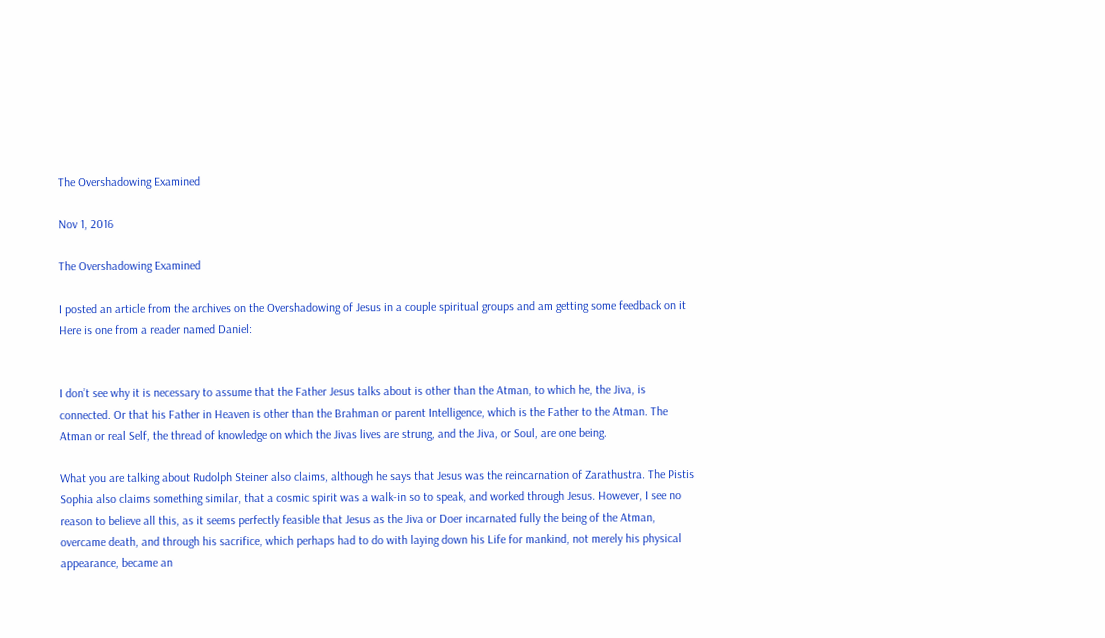The Overshadowing Examined

Nov 1, 2016

The Overshadowing Examined

I posted an article from the archives on the Overshadowing of Jesus in a couple spiritual groups and am getting some feedback on it Here is one from a reader named Daniel:


I don’t see why it is necessary to assume that the Father Jesus talks about is other than the Atman, to which he, the Jiva, is connected. Or that his Father in Heaven is other than the Brahman or parent Intelligence, which is the Father to the Atman. The Atman or real Self, the thread of knowledge on which the Jivas lives are strung, and the Jiva, or Soul, are one being.

What you are talking about Rudolph Steiner also claims, although he says that Jesus was the reincarnation of Zarathustra. The Pistis Sophia also claims something similar, that a cosmic spirit was a walk-in so to speak, and worked through Jesus. However, I see no reason to believe all this, as it seems perfectly feasible that Jesus as the Jiva or Doer incarnated fully the being of the Atman, overcame death, and through his sacrifice, which perhaps had to do with laying down his Life for mankind, not merely his physical appearance, became an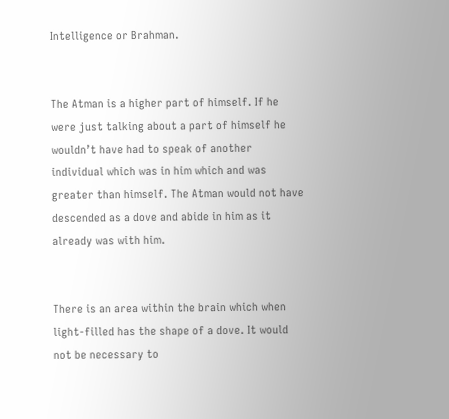Intelligence or Brahman.


The Atman is a higher part of himself. If he were just talking about a part of himself he wouldn’t have had to speak of another individual which was in him which and was greater than himself. The Atman would not have descended as a dove and abide in him as it already was with him.


There is an area within the brain which when light-filled has the shape of a dove. It would not be necessary to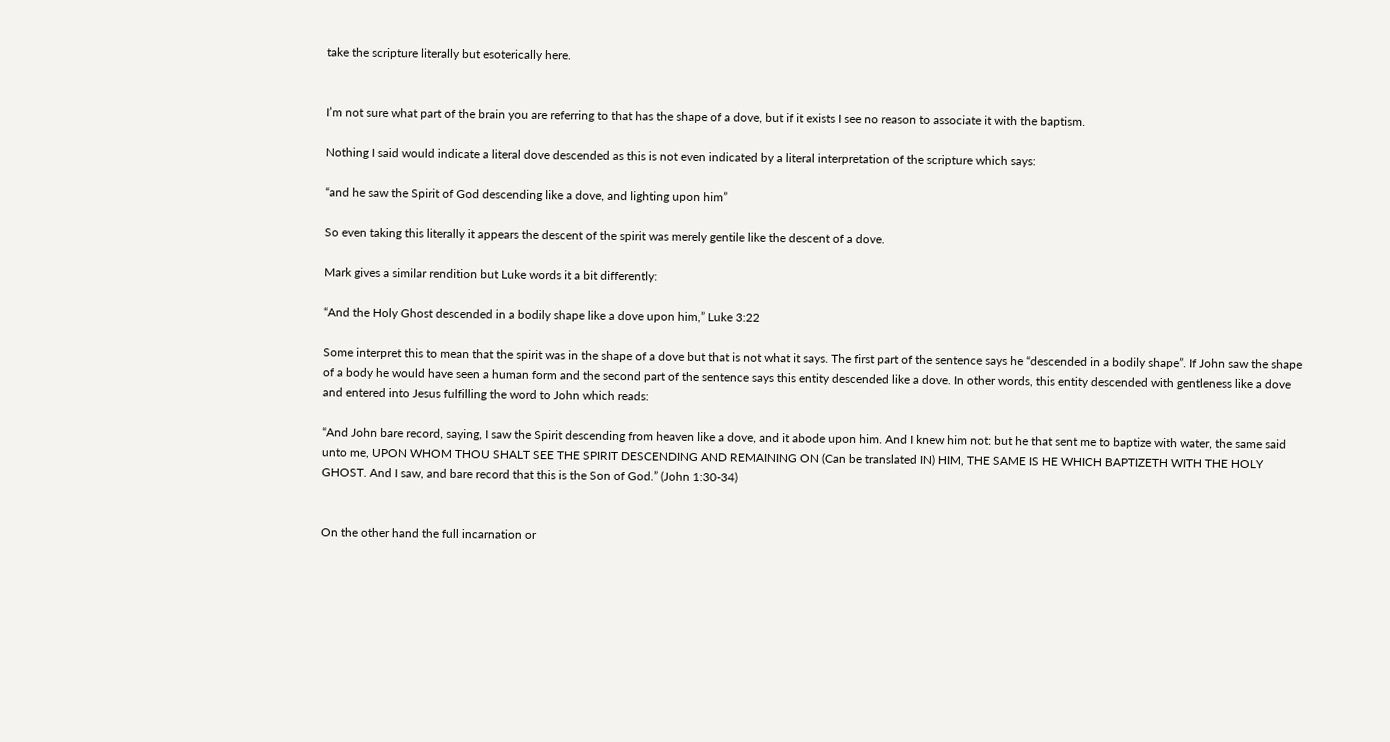take the scripture literally but esoterically here.


I’m not sure what part of the brain you are referring to that has the shape of a dove, but if it exists I see no reason to associate it with the baptism.

Nothing I said would indicate a literal dove descended as this is not even indicated by a literal interpretation of the scripture which says:

“and he saw the Spirit of God descending like a dove, and lighting upon him”

So even taking this literally it appears the descent of the spirit was merely gentile like the descent of a dove.

Mark gives a similar rendition but Luke words it a bit differently:

“And the Holy Ghost descended in a bodily shape like a dove upon him,” Luke 3:22

Some interpret this to mean that the spirit was in the shape of a dove but that is not what it says. The first part of the sentence says he “descended in a bodily shape”. If John saw the shape of a body he would have seen a human form and the second part of the sentence says this entity descended like a dove. In other words, this entity descended with gentleness like a dove and entered into Jesus fulfilling the word to John which reads:

“And John bare record, saying, I saw the Spirit descending from heaven like a dove, and it abode upon him. And I knew him not: but he that sent me to baptize with water, the same said unto me, UPON WHOM THOU SHALT SEE THE SPIRIT DESCENDING AND REMAINING ON (Can be translated IN) HIM, THE SAME IS HE WHICH BAPTIZETH WITH THE HOLY GHOST. And I saw, and bare record that this is the Son of God.” (John 1:30-34)


On the other hand the full incarnation or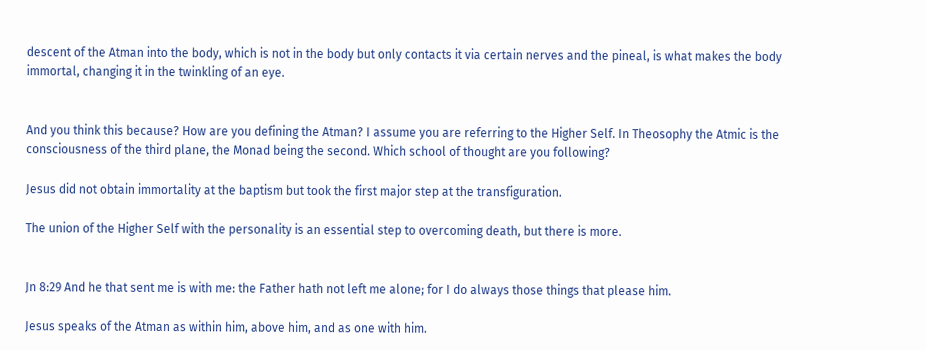descent of the Atman into the body, which is not in the body but only contacts it via certain nerves and the pineal, is what makes the body immortal, changing it in the twinkling of an eye.


And you think this because? How are you defining the Atman? I assume you are referring to the Higher Self. In Theosophy the Atmic is the consciousness of the third plane, the Monad being the second. Which school of thought are you following?

Jesus did not obtain immortality at the baptism but took the first major step at the transfiguration.

The union of the Higher Self with the personality is an essential step to overcoming death, but there is more.


Jn 8:29 And he that sent me is with me: the Father hath not left me alone; for I do always those things that please him.

Jesus speaks of the Atman as within him, above him, and as one with him.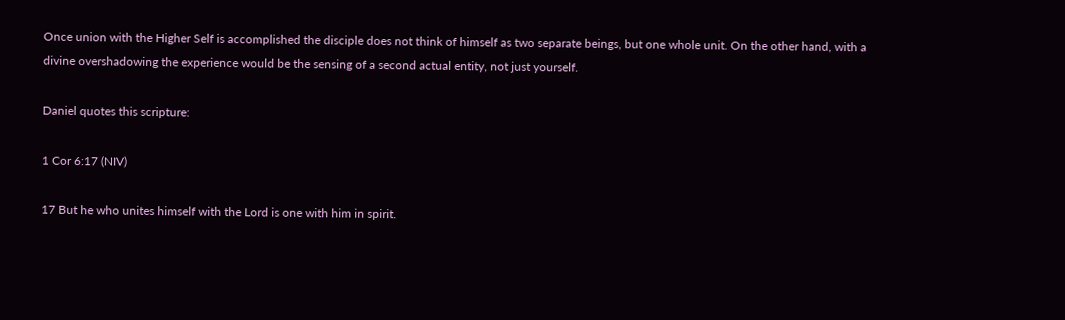Once union with the Higher Self is accomplished the disciple does not think of himself as two separate beings, but one whole unit. On the other hand, with a divine overshadowing the experience would be the sensing of a second actual entity, not just yourself.

Daniel quotes this scripture:

1 Cor 6:17 (NIV)

17 But he who unites himself with the Lord is one with him in spirit.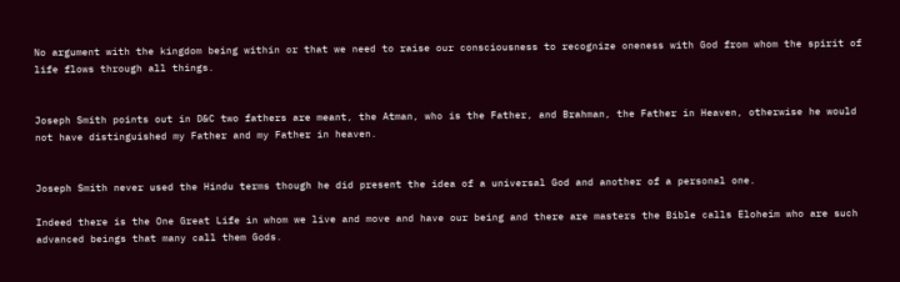No argument with the kingdom being within or that we need to raise our consciousness to recognize oneness with God from whom the spirit of life flows through all things.


Joseph Smith points out in D&C two fathers are meant, the Atman, who is the Father, and Brahman, the Father in Heaven, otherwise he would not have distinguished my Father and my Father in heaven.


Joseph Smith never used the Hindu terms though he did present the idea of a universal God and another of a personal one.

Indeed there is the One Great Life in whom we live and move and have our being and there are masters the Bible calls Eloheim who are such advanced beings that many call them Gods.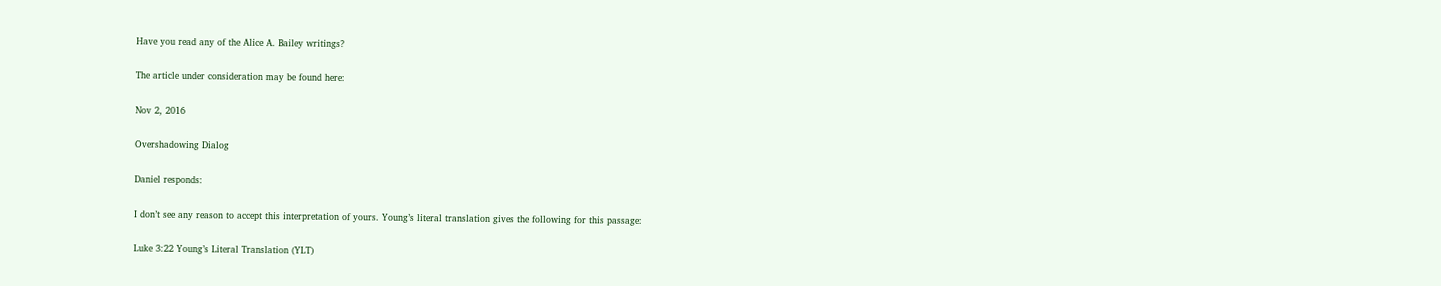Have you read any of the Alice A. Bailey writings?

The article under consideration may be found here:

Nov 2, 2016

Overshadowing Dialog

Daniel responds:

I don’t see any reason to accept this interpretation of yours. Young’s literal translation gives the following for this passage:

Luke 3:22 Young’s Literal Translation (YLT)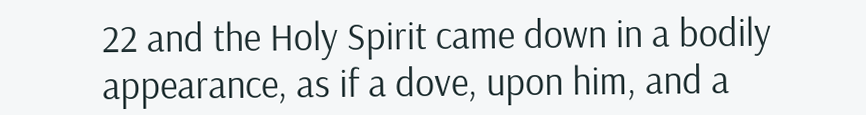22 and the Holy Spirit came down in a bodily appearance, as if a dove, upon him, and a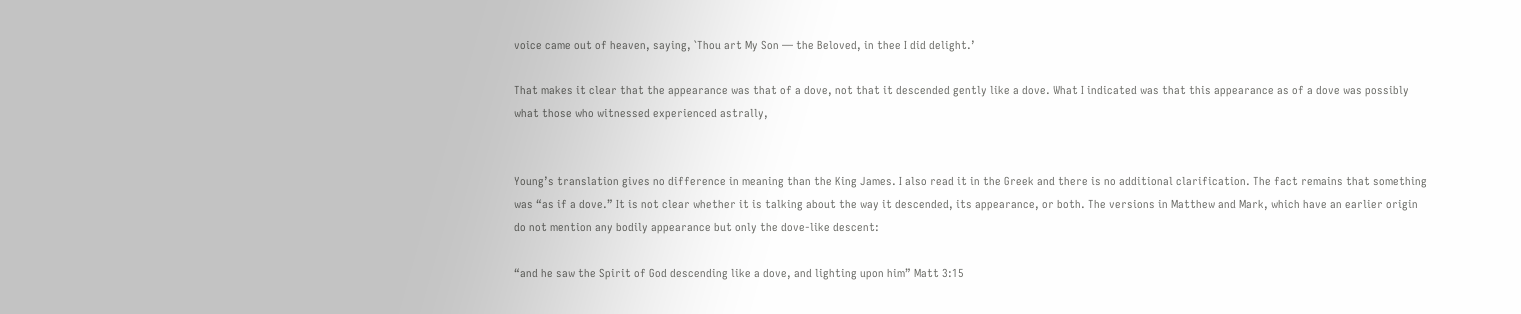voice came out of heaven, saying, `Thou art My Son — the Beloved, in thee I did delight.’

That makes it clear that the appearance was that of a dove, not that it descended gently like a dove. What I indicated was that this appearance as of a dove was possibly what those who witnessed experienced astrally,


Young’s translation gives no difference in meaning than the King James. I also read it in the Greek and there is no additional clarification. The fact remains that something was “as if a dove.” It is not clear whether it is talking about the way it descended, its appearance, or both. The versions in Matthew and Mark, which have an earlier origin do not mention any bodily appearance but only the dove-like descent:

“and he saw the Spirit of God descending like a dove, and lighting upon him” Matt 3:15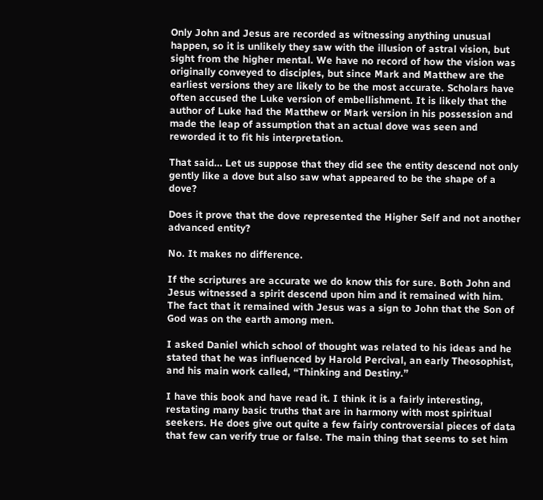Only John and Jesus are recorded as witnessing anything unusual happen, so it is unlikely they saw with the illusion of astral vision, but sight from the higher mental. We have no record of how the vision was originally conveyed to disciples, but since Mark and Matthew are the earliest versions they are likely to be the most accurate. Scholars have often accused the Luke version of embellishment. It is likely that the author of Luke had the Matthew or Mark version in his possession and made the leap of assumption that an actual dove was seen and reworded it to fit his interpretation.

That said… Let us suppose that they did see the entity descend not only gently like a dove but also saw what appeared to be the shape of a dove?

Does it prove that the dove represented the Higher Self and not another advanced entity?

No. It makes no difference.

If the scriptures are accurate we do know this for sure. Both John and Jesus witnessed a spirit descend upon him and it remained with him. The fact that it remained with Jesus was a sign to John that the Son of God was on the earth among men.

I asked Daniel which school of thought was related to his ideas and he stated that he was influenced by Harold Percival, an early Theosophist, and his main work called, “Thinking and Destiny.”

I have this book and have read it. I think it is a fairly interesting, restating many basic truths that are in harmony with most spiritual seekers. He does give out quite a few fairly controversial pieces of data that few can verify true or false. The main thing that seems to set him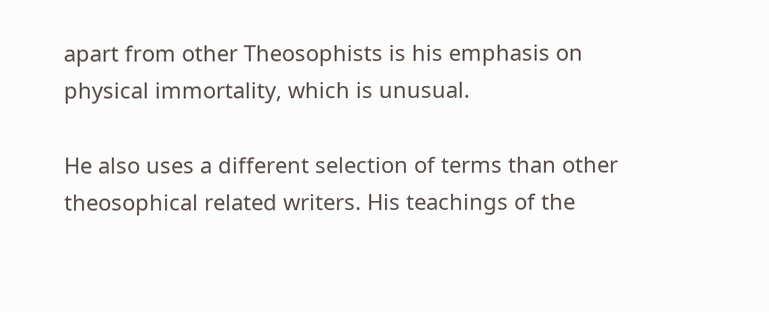apart from other Theosophists is his emphasis on physical immortality, which is unusual.

He also uses a different selection of terms than other theosophical related writers. His teachings of the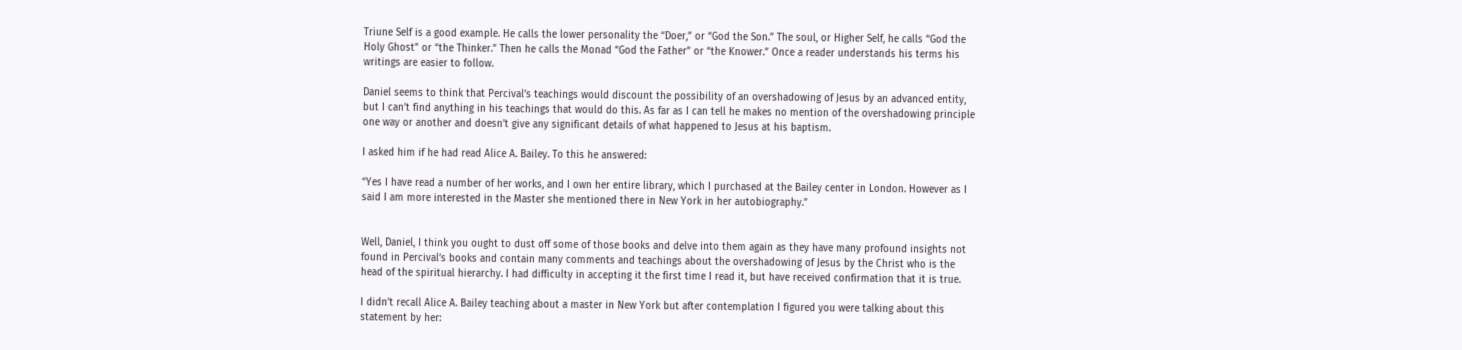Triune Self is a good example. He calls the lower personality the “Doer,” or “God the Son.” The soul, or Higher Self, he calls “God the Holy Ghost” or “the Thinker.” Then he calls the Monad “God the Father” or “the Knower.” Once a reader understands his terms his writings are easier to follow.

Daniel seems to think that Percival’s teachings would discount the possibility of an overshadowing of Jesus by an advanced entity, but I can’t find anything in his teachings that would do this. As far as I can tell he makes no mention of the overshadowing principle one way or another and doesn’t give any significant details of what happened to Jesus at his baptism.

I asked him if he had read Alice A. Bailey. To this he answered:

“Yes I have read a number of her works, and I own her entire library, which I purchased at the Bailey center in London. However as I said I am more interested in the Master she mentioned there in New York in her autobiography.”


Well, Daniel, I think you ought to dust off some of those books and delve into them again as they have many profound insights not found in Percival’s books and contain many comments and teachings about the overshadowing of Jesus by the Christ who is the head of the spiritual hierarchy. I had difficulty in accepting it the first time I read it, but have received confirmation that it is true.

I didn’t recall Alice A. Bailey teaching about a master in New York but after contemplation I figured you were talking about this statement by her: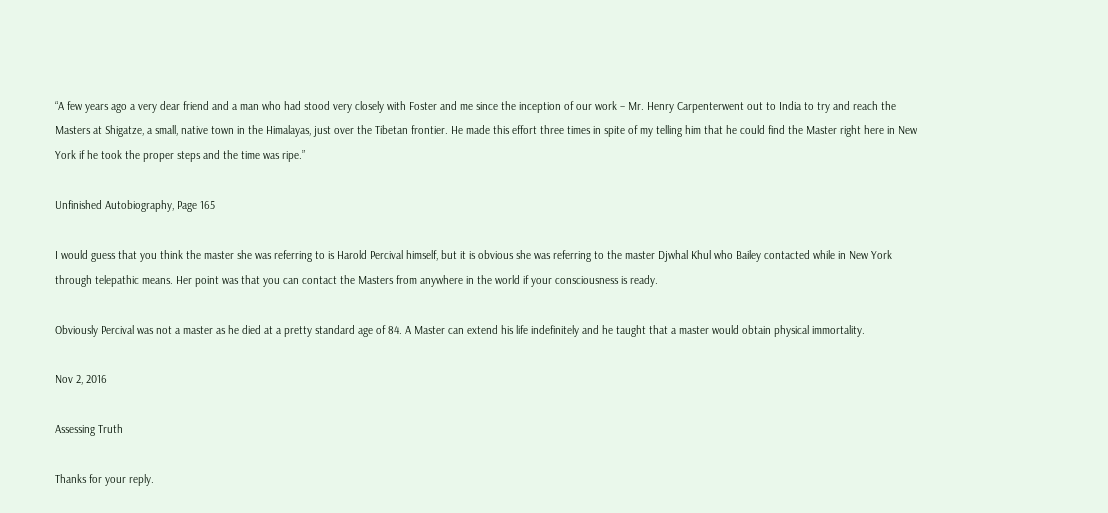“A few years ago a very dear friend and a man who had stood very closely with Foster and me since the inception of our work – Mr. Henry Carpenterwent out to India to try and reach the Masters at Shigatze, a small, native town in the Himalayas, just over the Tibetan frontier. He made this effort three times in spite of my telling him that he could find the Master right here in New York if he took the proper steps and the time was ripe.”

Unfinished Autobiography, Page 165

I would guess that you think the master she was referring to is Harold Percival himself, but it is obvious she was referring to the master Djwhal Khul who Bailey contacted while in New York through telepathic means. Her point was that you can contact the Masters from anywhere in the world if your consciousness is ready.

Obviously Percival was not a master as he died at a pretty standard age of 84. A Master can extend his life indefinitely and he taught that a master would obtain physical immortality.

Nov 2, 2016

Assessing Truth

Thanks for your reply.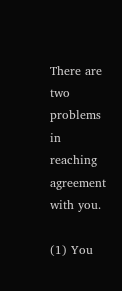There are two problems in reaching agreement with you.

(1) You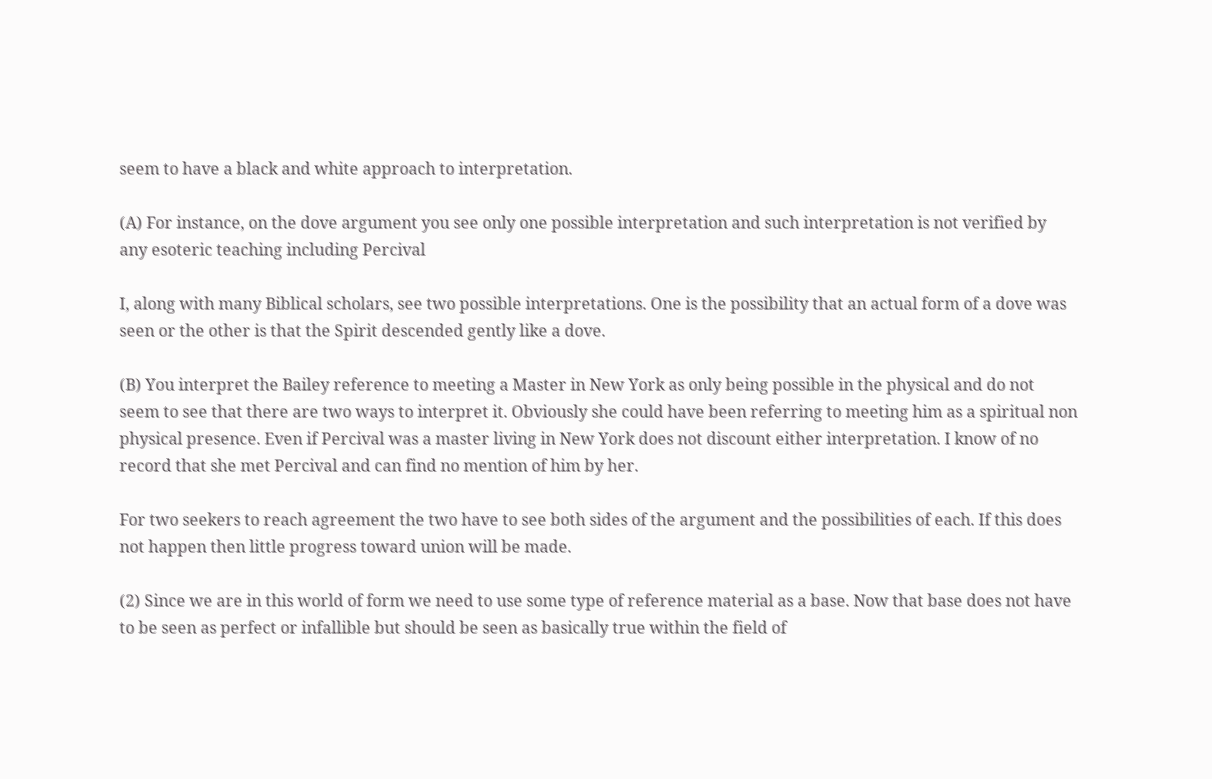seem to have a black and white approach to interpretation.

(A) For instance, on the dove argument you see only one possible interpretation and such interpretation is not verified by any esoteric teaching including Percival

I, along with many Biblical scholars, see two possible interpretations. One is the possibility that an actual form of a dove was seen or the other is that the Spirit descended gently like a dove.

(B) You interpret the Bailey reference to meeting a Master in New York as only being possible in the physical and do not seem to see that there are two ways to interpret it. Obviously she could have been referring to meeting him as a spiritual non physical presence. Even if Percival was a master living in New York does not discount either interpretation. I know of no record that she met Percival and can find no mention of him by her.

For two seekers to reach agreement the two have to see both sides of the argument and the possibilities of each. If this does not happen then little progress toward union will be made.

(2) Since we are in this world of form we need to use some type of reference material as a base. Now that base does not have to be seen as perfect or infallible but should be seen as basically true within the field of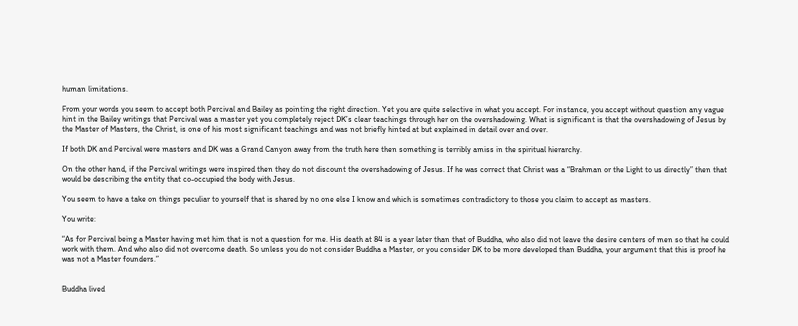human limitations.

From your words you seem to accept both Percival and Bailey as pointing the right direction. Yet you are quite selective in what you accept. For instance, you accept without question any vague hint in the Bailey writings that Percival was a master yet you completely reject DK’s clear teachings through her on the overshadowing. What is significant is that the overshadowing of Jesus by the Master of Masters, the Christ, is one of his most significant teachings and was not briefly hinted at but explained in detail over and over.

If both DK and Percival were masters and DK was a Grand Canyon away from the truth here then something is terribly amiss in the spiritual hierarchy.

On the other hand, if the Percival writings were inspired then they do not discount the overshadowing of Jesus. If he was correct that Christ was a “Brahman or the Light to us directly” then that would be describing the entity that co-occupied the body with Jesus.

You seem to have a take on things peculiar to yourself that is shared by no one else I know and which is sometimes contradictory to those you claim to accept as masters.

You write:

“As for Percival being a Master having met him that is not a question for me. His death at 84 is a year later than that of Buddha, who also did not leave the desire centers of men so that he could work with them. And who also did not overcome death. So unless you do not consider Buddha a Master, or you consider DK to be more developed than Buddha, your argument that this is proof he was not a Master founders.”


Buddha lived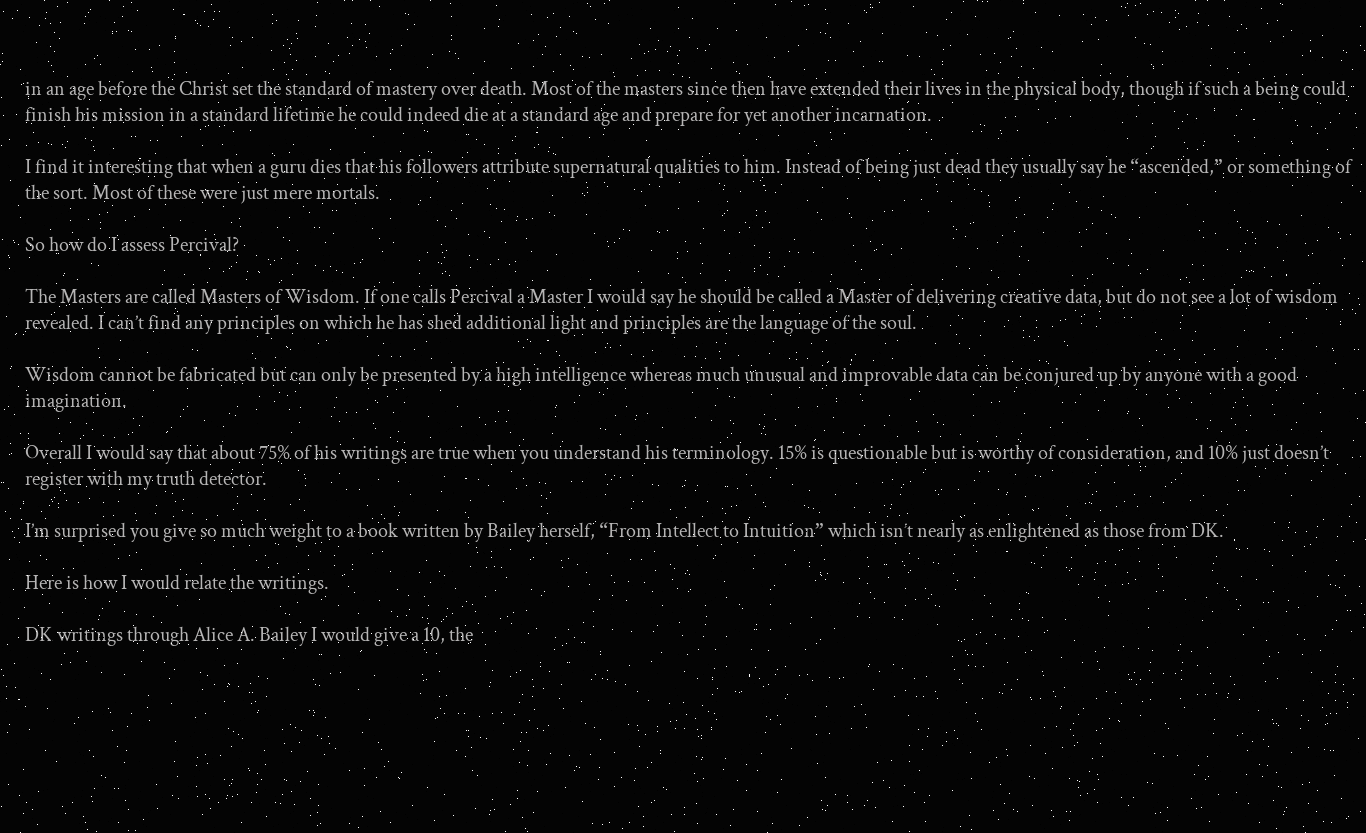in an age before the Christ set the standard of mastery over death. Most of the masters since then have extended their lives in the physical body, though if such a being could finish his mission in a standard lifetime he could indeed die at a standard age and prepare for yet another incarnation.

I find it interesting that when a guru dies that his followers attribute supernatural qualities to him. Instead of being just dead they usually say he “ascended,” or something of the sort. Most of these were just mere mortals.

So how do I assess Percival?

The Masters are called Masters of Wisdom. If one calls Percival a Master I would say he should be called a Master of delivering creative data, but do not see a lot of wisdom revealed. I can’t find any principles on which he has shed additional light and principles are the language of the soul.

Wisdom cannot be fabricated but can only be presented by a high intelligence whereas much unusual and improvable data can be conjured up by anyone with a good imagination.

Overall I would say that about 75% of his writings are true when you understand his terminology. 15% is questionable but is worthy of consideration, and 10% just doesn’t register with my truth detector.

I’m surprised you give so much weight to a book written by Bailey herself, “From Intellect to Intuition” which isn’t nearly as enlightened as those from DK.

Here is how I would relate the writings.

DK writings through Alice A. Bailey I would give a 10, the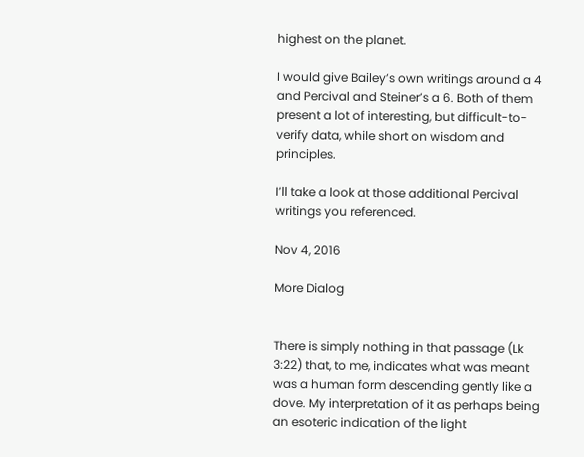highest on the planet.

I would give Bailey’s own writings around a 4 and Percival and Steiner’s a 6. Both of them present a lot of interesting, but difficult-to-verify data, while short on wisdom and principles.

I’ll take a look at those additional Percival writings you referenced.

Nov 4, 2016

More Dialog


There is simply nothing in that passage (Lk 3:22) that, to me, indicates what was meant was a human form descending gently like a dove. My interpretation of it as perhaps being an esoteric indication of the light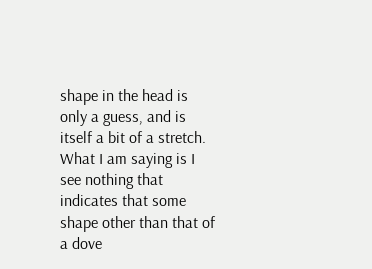shape in the head is only a guess, and is itself a bit of a stretch. What I am saying is I see nothing that indicates that some shape other than that of a dove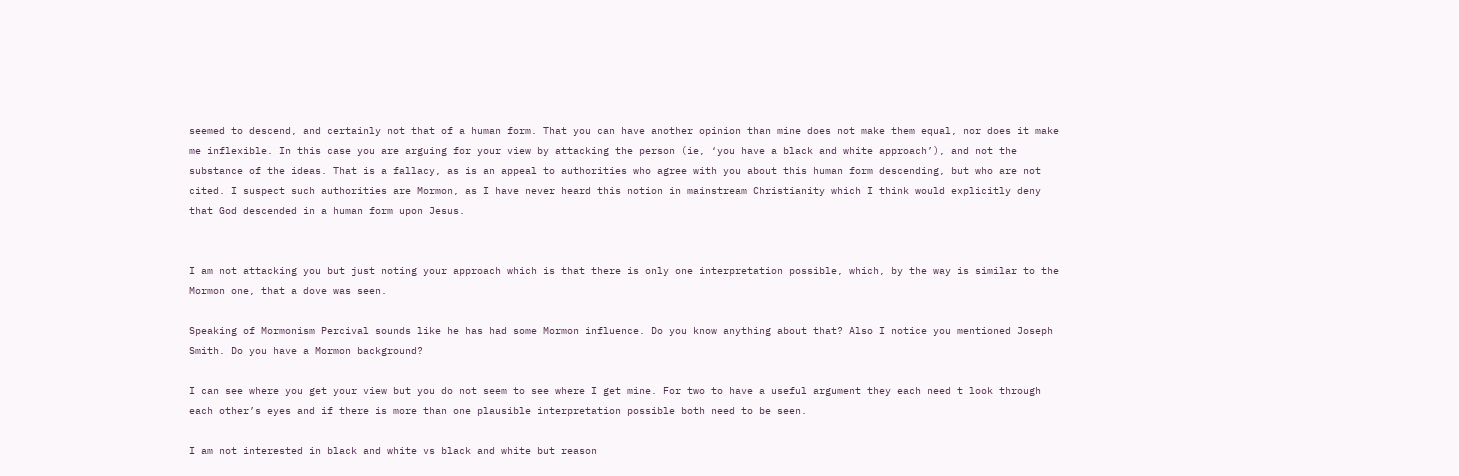seemed to descend, and certainly not that of a human form. That you can have another opinion than mine does not make them equal, nor does it make me inflexible. In this case you are arguing for your view by attacking the person (ie, ‘you have a black and white approach’), and not the substance of the ideas. That is a fallacy, as is an appeal to authorities who agree with you about this human form descending, but who are not cited. I suspect such authorities are Mormon, as I have never heard this notion in mainstream Christianity which I think would explicitly deny that God descended in a human form upon Jesus.


I am not attacking you but just noting your approach which is that there is only one interpretation possible, which, by the way is similar to the Mormon one, that a dove was seen.

Speaking of Mormonism Percival sounds like he has had some Mormon influence. Do you know anything about that? Also I notice you mentioned Joseph Smith. Do you have a Mormon background?

I can see where you get your view but you do not seem to see where I get mine. For two to have a useful argument they each need t look through each other’s eyes and if there is more than one plausible interpretation possible both need to be seen.

I am not interested in black and white vs black and white but reason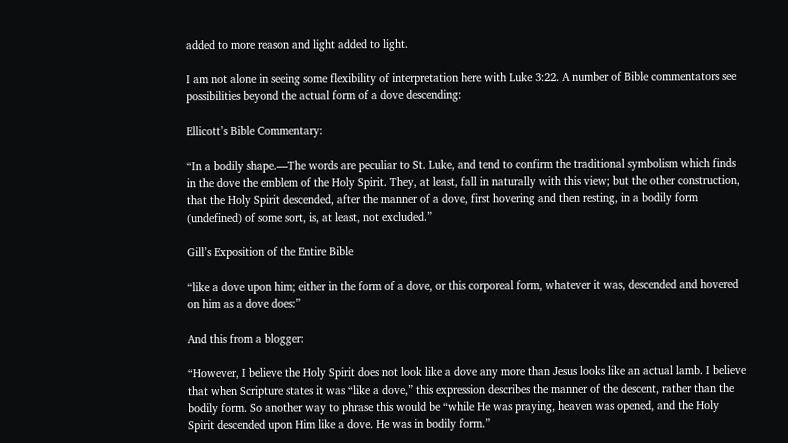added to more reason and light added to light.

I am not alone in seeing some flexibility of interpretation here with Luke 3:22. A number of Bible commentators see possibilities beyond the actual form of a dove descending:

Ellicott’s Bible Commentary:

“In a bodily shape.—The words are peculiar to St. Luke, and tend to confirm the traditional symbolism which finds in the dove the emblem of the Holy Spirit. They, at least, fall in naturally with this view; but the other construction, that the Holy Spirit descended, after the manner of a dove, first hovering and then resting, in a bodily form (undefined) of some sort, is, at least, not excluded.”

Gill’s Exposition of the Entire Bible

“like a dove upon him; either in the form of a dove, or this corporeal form, whatever it was, descended and hovered on him as a dove does:”

And this from a blogger:

“However, I believe the Holy Spirit does not look like a dove any more than Jesus looks like an actual lamb. I believe that when Scripture states it was “like a dove,” this expression describes the manner of the descent, rather than the bodily form. So another way to phrase this would be “while He was praying, heaven was opened, and the Holy Spirit descended upon Him like a dove. He was in bodily form.”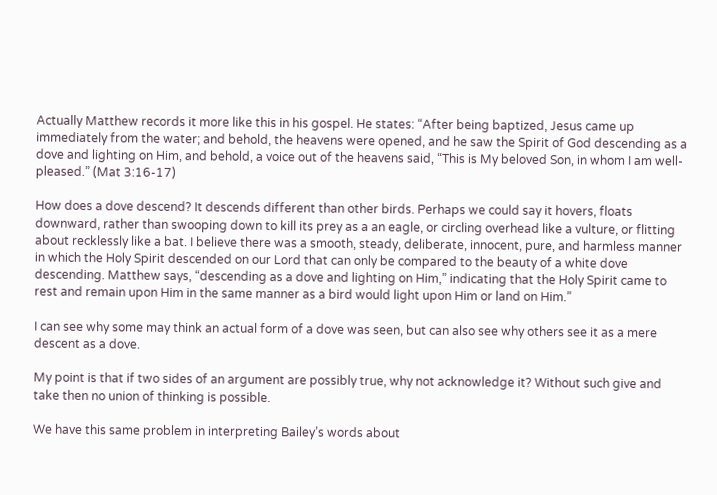Actually Matthew records it more like this in his gospel. He states: “After being baptized, Jesus came up immediately from the water; and behold, the heavens were opened, and he saw the Spirit of God descending as a dove and lighting on Him, and behold, a voice out of the heavens said, “This is My beloved Son, in whom I am well-pleased.” (Mat 3:16-17)

How does a dove descend? It descends different than other birds. Perhaps we could say it hovers, floats downward, rather than swooping down to kill its prey as a an eagle, or circling overhead like a vulture, or flitting about recklessly like a bat. I believe there was a smooth, steady, deliberate, innocent, pure, and harmless manner in which the Holy Spirit descended on our Lord that can only be compared to the beauty of a white dove descending. Matthew says, “descending as a dove and lighting on Him,” indicating that the Holy Spirit came to rest and remain upon Him in the same manner as a bird would light upon Him or land on Him.”

I can see why some may think an actual form of a dove was seen, but can also see why others see it as a mere descent as a dove.

My point is that if two sides of an argument are possibly true, why not acknowledge it? Without such give and take then no union of thinking is possible.

We have this same problem in interpreting Bailey’s words about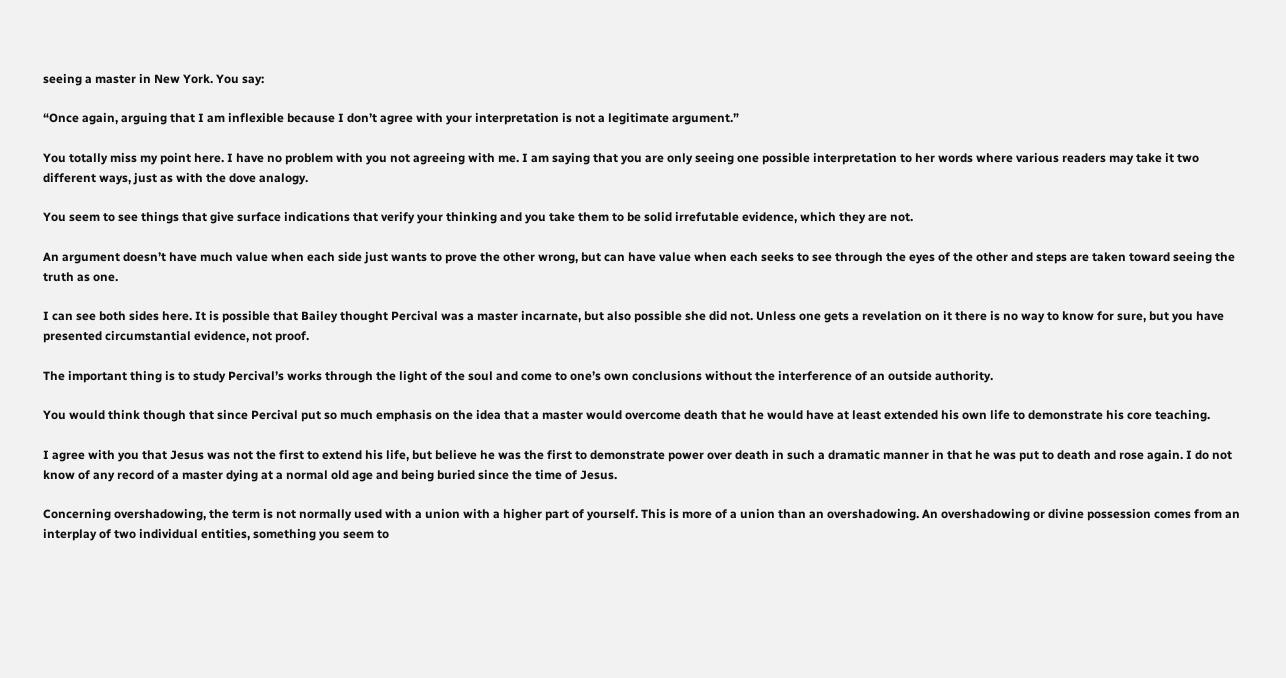seeing a master in New York. You say:

“Once again, arguing that I am inflexible because I don’t agree with your interpretation is not a legitimate argument.”

You totally miss my point here. I have no problem with you not agreeing with me. I am saying that you are only seeing one possible interpretation to her words where various readers may take it two different ways, just as with the dove analogy.

You seem to see things that give surface indications that verify your thinking and you take them to be solid irrefutable evidence, which they are not.

An argument doesn’t have much value when each side just wants to prove the other wrong, but can have value when each seeks to see through the eyes of the other and steps are taken toward seeing the truth as one.

I can see both sides here. It is possible that Bailey thought Percival was a master incarnate, but also possible she did not. Unless one gets a revelation on it there is no way to know for sure, but you have presented circumstantial evidence, not proof.

The important thing is to study Percival’s works through the light of the soul and come to one’s own conclusions without the interference of an outside authority.

You would think though that since Percival put so much emphasis on the idea that a master would overcome death that he would have at least extended his own life to demonstrate his core teaching.

I agree with you that Jesus was not the first to extend his life, but believe he was the first to demonstrate power over death in such a dramatic manner in that he was put to death and rose again. I do not know of any record of a master dying at a normal old age and being buried since the time of Jesus.

Concerning overshadowing, the term is not normally used with a union with a higher part of yourself. This is more of a union than an overshadowing. An overshadowing or divine possession comes from an interplay of two individual entities, something you seem to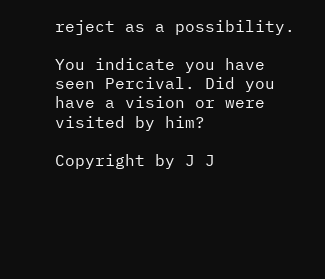reject as a possibility.

You indicate you have seen Percival. Did you have a vision or were visited by him?

Copyright by J J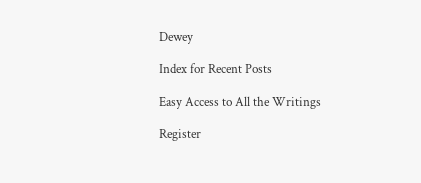Dewey

Index for Recent Posts

Easy Access to All the Writings

Register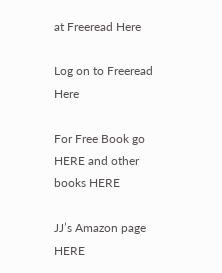at Freeread Here

Log on to Freeread Here

For Free Book go HERE and other books HERE

JJ’s Amazon page HERE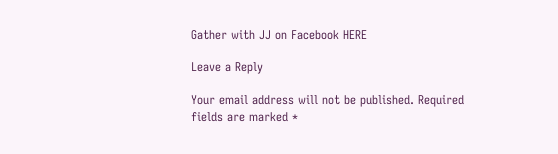Gather with JJ on Facebook HERE

Leave a Reply

Your email address will not be published. Required fields are marked *